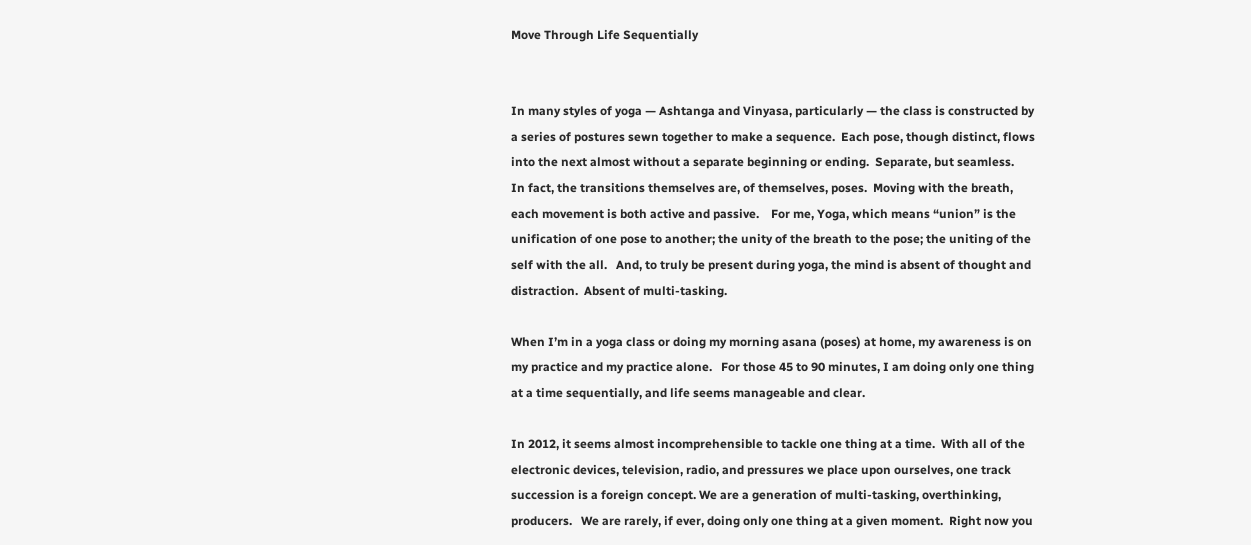Move Through Life Sequentially


In many styles of yoga — Ashtanga and Vinyasa, particularly — the class is constructed by a series of postures sewn together to make a sequence.  Each pose, though distinct, flows into the next almost without a separate beginning or ending.  Separate, but seamless.   In fact, the transitions themselves are, of themselves, poses.  Moving with the breath, each movement is both active and passive.    For me, Yoga, which means “union” is the unification of one pose to another; the unity of the breath to the pose; the uniting of the self with the all.   And, to truly be present during yoga, the mind is absent of thought and distraction.  Absent of multi-tasking.

When I’m in a yoga class or doing my morning asana (poses) at home, my awareness is on my practice and my practice alone.   For those 45 to 90 minutes, I am doing only one thing at a time sequentially, and life seems manageable and clear.

In 2012, it seems almost incomprehensible to tackle one thing at a time.  With all of the electronic devices, television, radio, and pressures we place upon ourselves, one track succession is a foreign concept. We are a generation of multi-tasking, overthinking, producers.   We are rarely, if ever, doing only one thing at a given moment.  Right now you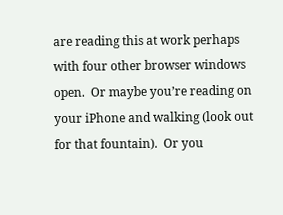are reading this at work perhaps with four other browser windows open.  Or maybe you’re reading on your iPhone and walking (look out for that fountain).  Or you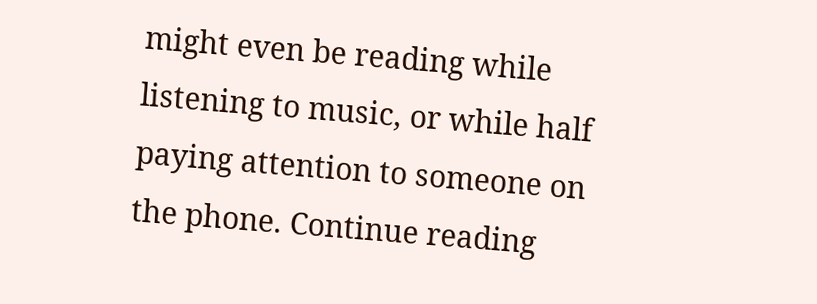might even be reading while listening to music, or while half paying attention to someone on the phone. Continue reading